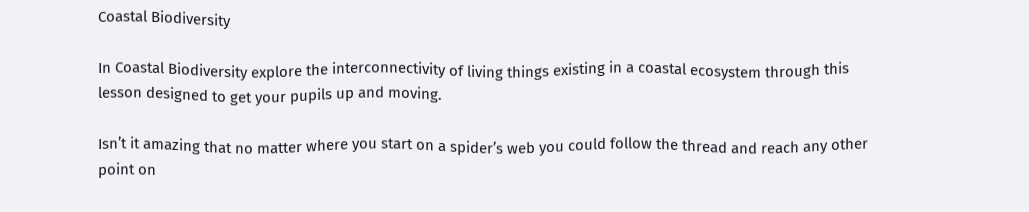Coastal Biodiversity

In Coastal Biodiversity explore the interconnectivity of living things existing in a coastal ecosystem through this lesson designed to get your pupils up and moving.

Isn’t it amazing that no matter where you start on a spider’s web you could follow the thread and reach any other point on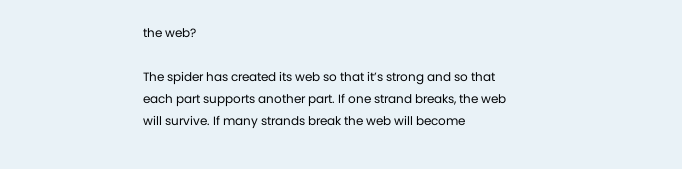the web?

The spider has created its web so that it’s strong and so that each part supports another part. If one strand breaks, the web will survive. If many strands break the web will become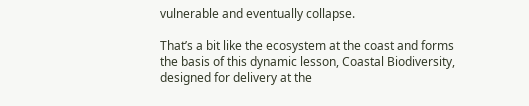vulnerable and eventually collapse.

That’s a bit like the ecosystem at the coast and forms the basis of this dynamic lesson, Coastal Biodiversity, designed for delivery at the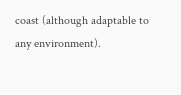coast (although adaptable to any environment).